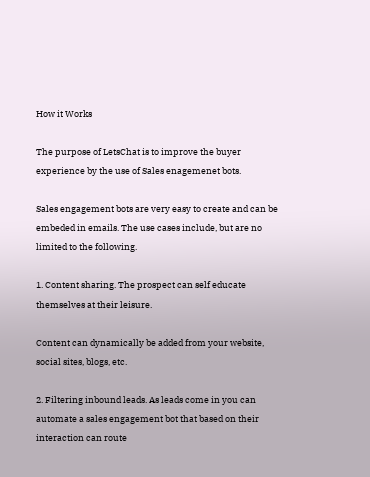How it Works

The purpose of LetsChat is to improve the buyer experience by the use of Sales enagemenet bots.

Sales engagement bots are very easy to create and can be embeded in emails. The use cases include, but are no limited to the following.

1. Content sharing. The prospect can self educate themselves at their leisure.

Content can dynamically be added from your website, social sites, blogs, etc.

2. Filtering inbound leads. As leads come in you can automate a sales engagement bot that based on their interaction can route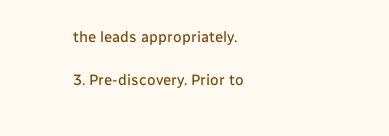the leads appropriately.

3. Pre-discovery. Prior to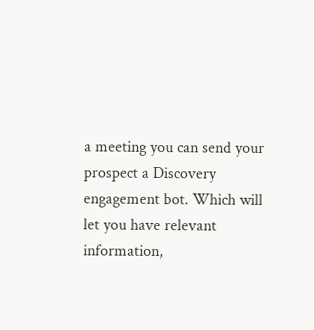a meeting you can send your prospect a Discovery engagement bot. Which will let you have relevant information,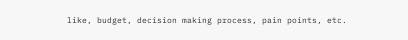like, budget, decision making process, pain points, etc.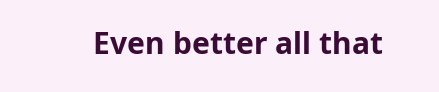Even better all that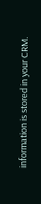information is stored in your CRM.